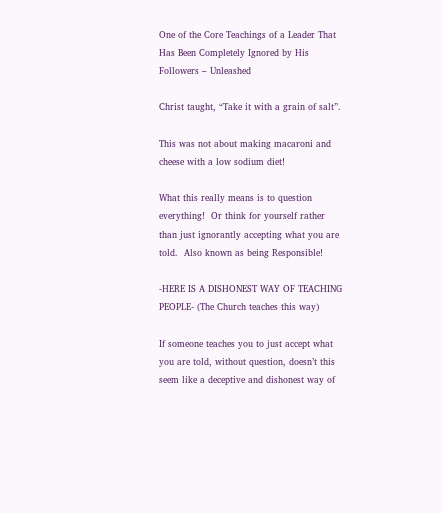One of the Core Teachings of a Leader That Has Been Completely Ignored by His Followers – Unleashed

Christ taught, “Take it with a grain of salt”.

This was not about making macaroni and cheese with a low sodium diet!

What this really means is to question everything!  Or think for yourself rather than just ignorantly accepting what you are told.  Also known as being Responsible!

-HERE IS A DISHONEST WAY OF TEACHING PEOPLE- (The Church teaches this way)

If someone teaches you to just accept what you are told, without question, doesn’t this seem like a deceptive and dishonest way of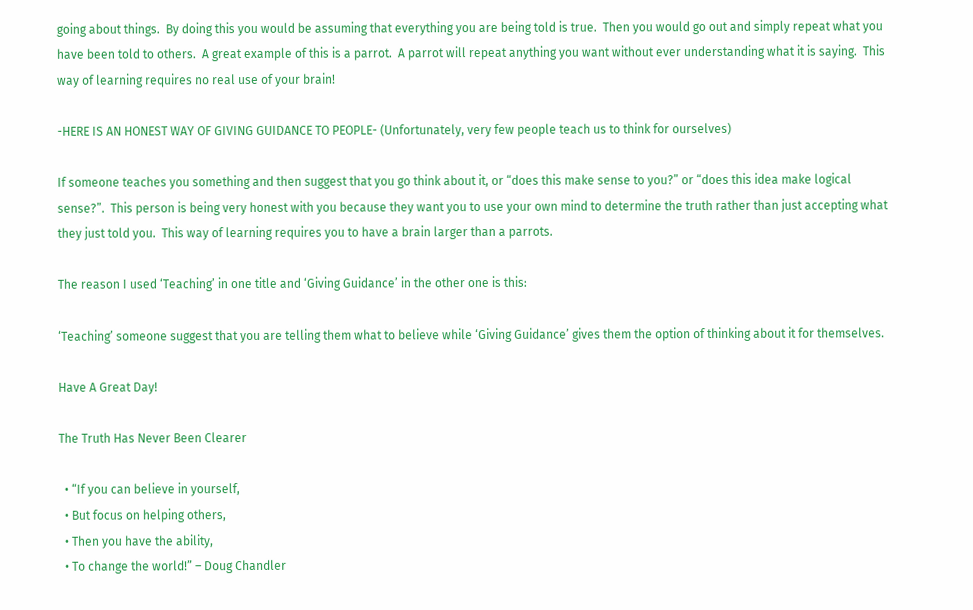going about things.  By doing this you would be assuming that everything you are being told is true.  Then you would go out and simply repeat what you have been told to others.  A great example of this is a parrot.  A parrot will repeat anything you want without ever understanding what it is saying.  This way of learning requires no real use of your brain!

-HERE IS AN HONEST WAY OF GIVING GUIDANCE TO PEOPLE- (Unfortunately, very few people teach us to think for ourselves)

If someone teaches you something and then suggest that you go think about it, or “does this make sense to you?” or “does this idea make logical sense?”.  This person is being very honest with you because they want you to use your own mind to determine the truth rather than just accepting what they just told you.  This way of learning requires you to have a brain larger than a parrots.

The reason I used ‘Teaching’ in one title and ‘Giving Guidance’ in the other one is this:

‘Teaching’ someone suggest that you are telling them what to believe while ‘Giving Guidance’ gives them the option of thinking about it for themselves.

Have A Great Day!

The Truth Has Never Been Clearer

  • “If you can believe in yourself,
  • But focus on helping others,
  • Then you have the ability,
  • To change the world!” – Doug Chandler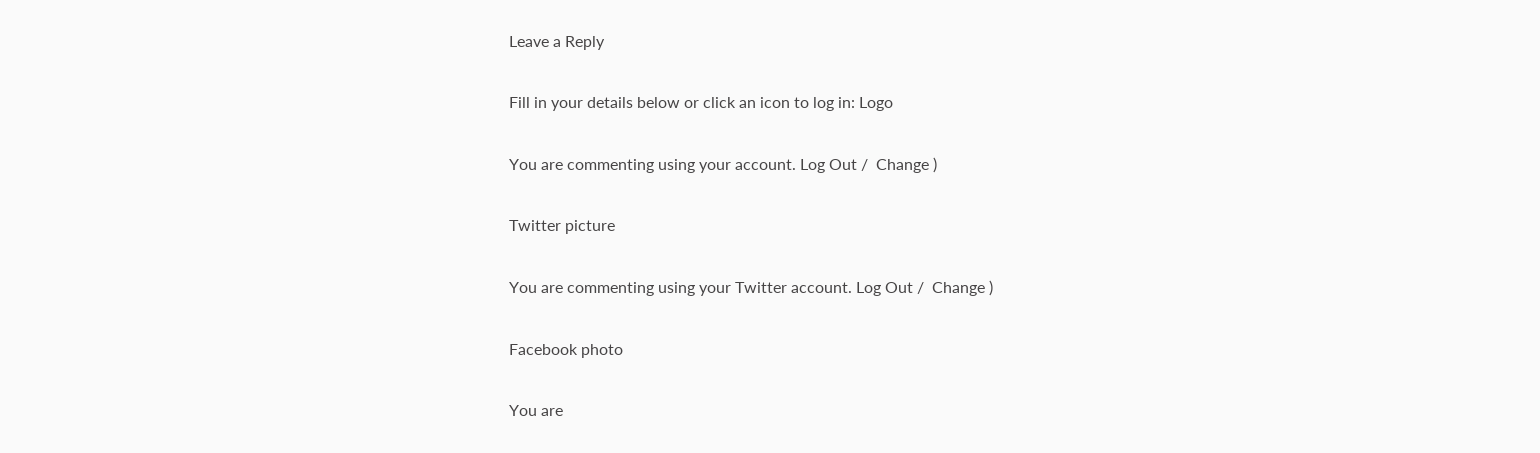Leave a Reply

Fill in your details below or click an icon to log in: Logo

You are commenting using your account. Log Out /  Change )

Twitter picture

You are commenting using your Twitter account. Log Out /  Change )

Facebook photo

You are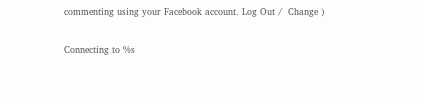commenting using your Facebook account. Log Out /  Change )

Connecting to %s